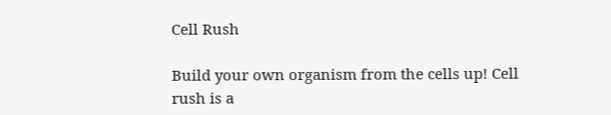Cell Rush

Build your own organism from the cells up! Cell rush is a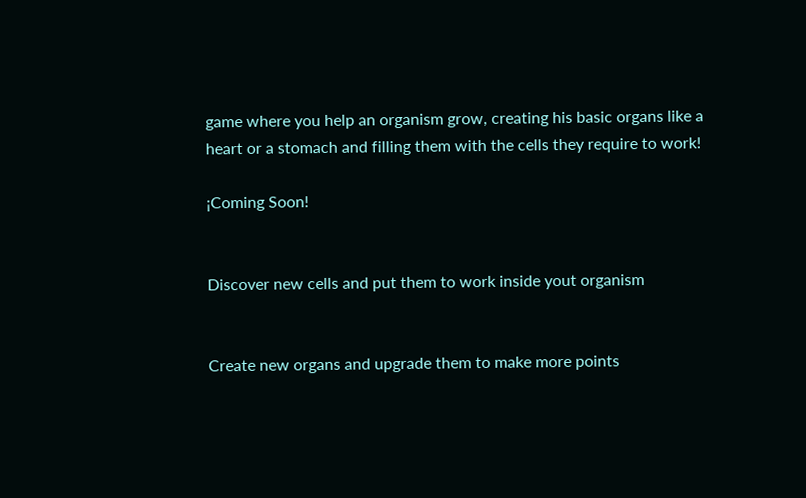game where you help an organism grow, creating his basic organs like a heart or a stomach and filling them with the cells they require to work!

¡Coming Soon!


Discover new cells and put them to work inside yout organism


Create new organs and upgrade them to make more points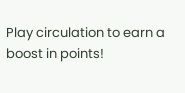Play circulation to earn a boost in points!